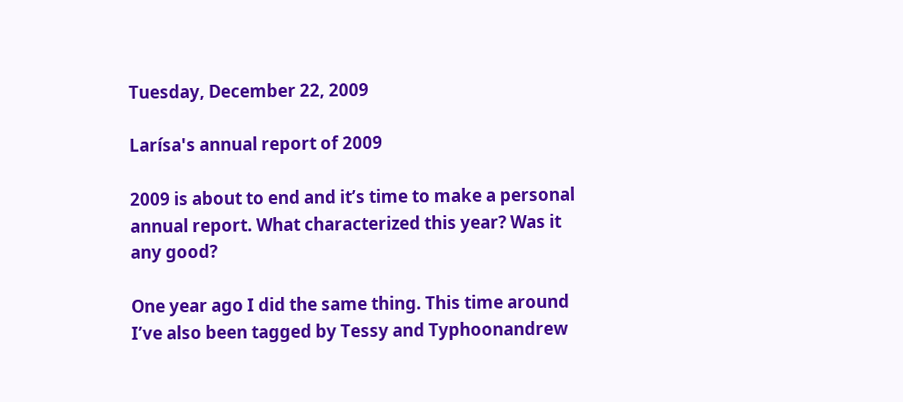Tuesday, December 22, 2009

Larísa's annual report of 2009

2009 is about to end and it’s time to make a personal annual report. What characterized this year? Was it any good?

One year ago I did the same thing. This time around I’ve also been tagged by Tessy and Typhoonandrew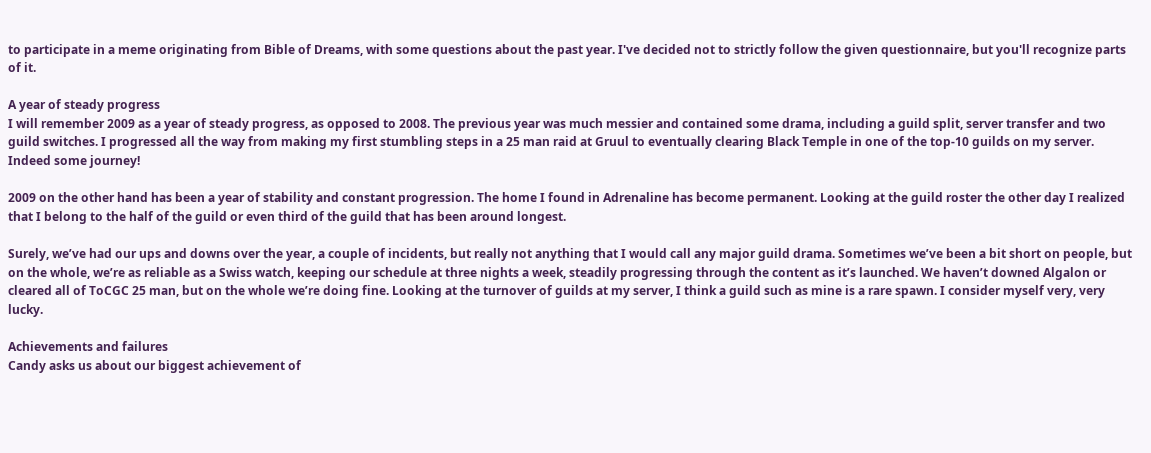to participate in a meme originating from Bible of Dreams, with some questions about the past year. I've decided not to strictly follow the given questionnaire, but you'll recognize parts of it.

A year of steady progress
I will remember 2009 as a year of steady progress, as opposed to 2008. The previous year was much messier and contained some drama, including a guild split, server transfer and two guild switches. I progressed all the way from making my first stumbling steps in a 25 man raid at Gruul to eventually clearing Black Temple in one of the top-10 guilds on my server. Indeed some journey!

2009 on the other hand has been a year of stability and constant progression. The home I found in Adrenaline has become permanent. Looking at the guild roster the other day I realized that I belong to the half of the guild or even third of the guild that has been around longest.

Surely, we’ve had our ups and downs over the year, a couple of incidents, but really not anything that I would call any major guild drama. Sometimes we’ve been a bit short on people, but on the whole, we’re as reliable as a Swiss watch, keeping our schedule at three nights a week, steadily progressing through the content as it’s launched. We haven’t downed Algalon or cleared all of ToCGC 25 man, but on the whole we’re doing fine. Looking at the turnover of guilds at my server, I think a guild such as mine is a rare spawn. I consider myself very, very lucky.

Achievements and failures
Candy asks us about our biggest achievement of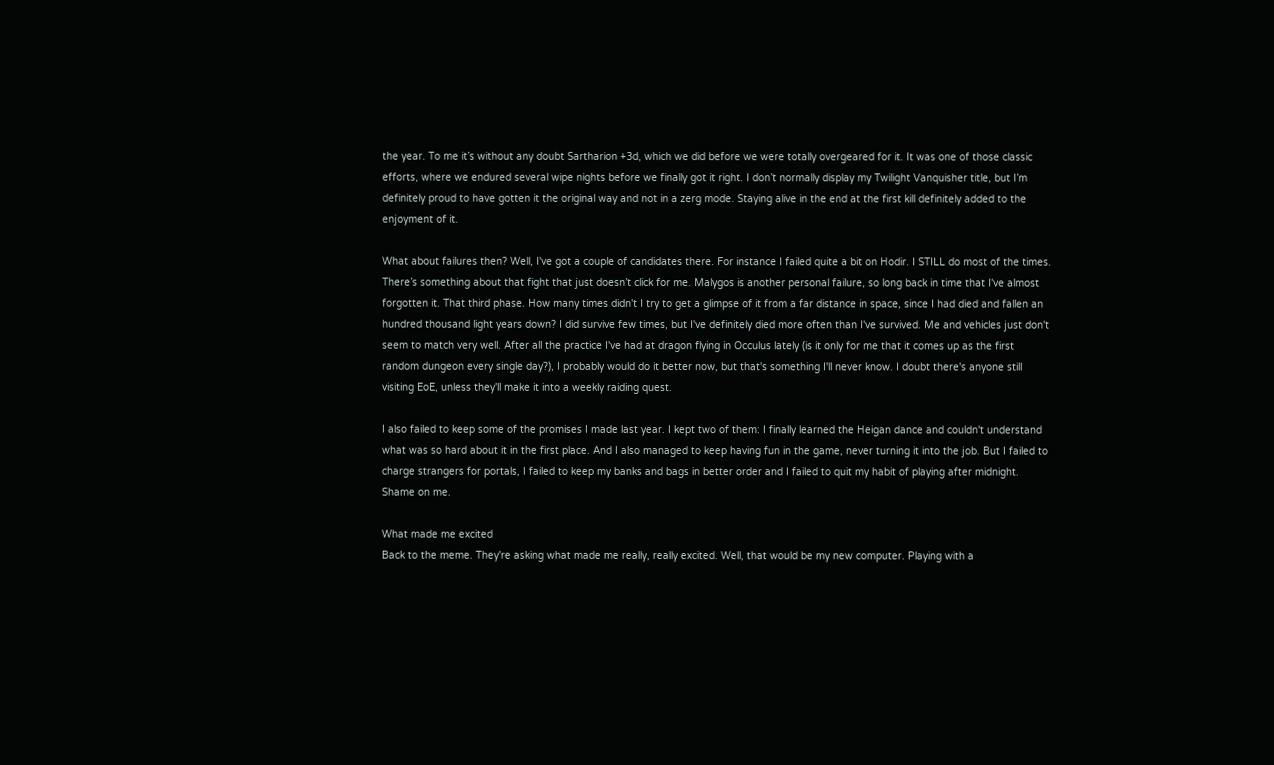the year. To me it’s without any doubt Sartharion +3d, which we did before we were totally overgeared for it. It was one of those classic efforts, where we endured several wipe nights before we finally got it right. I don’t normally display my Twilight Vanquisher title, but I’m definitely proud to have gotten it the original way and not in a zerg mode. Staying alive in the end at the first kill definitely added to the enjoyment of it.

What about failures then? Well, I've got a couple of candidates there. For instance I failed quite a bit on Hodir. I STILL do most of the times. There’s something about that fight that just doesn’t click for me. Malygos is another personal failure, so long back in time that I've almost forgotten it. That third phase. How many times didn't I try to get a glimpse of it from a far distance in space, since I had died and fallen an hundred thousand light years down? I did survive few times, but I've definitely died more often than I've survived. Me and vehicles just don't seem to match very well. After all the practice I've had at dragon flying in Occulus lately (is it only for me that it comes up as the first random dungeon every single day?), I probably would do it better now, but that's something I'll never know. I doubt there's anyone still visiting EoE, unless they'll make it into a weekly raiding quest.

I also failed to keep some of the promises I made last year. I kept two of them: I finally learned the Heigan dance and couldn't understand what was so hard about it in the first place. And I also managed to keep having fun in the game, never turning it into the job. But I failed to charge strangers for portals, I failed to keep my banks and bags in better order and I failed to quit my habit of playing after midnight. Shame on me.

What made me excited
Back to the meme. They're asking what made me really, really excited. Well, that would be my new computer. Playing with a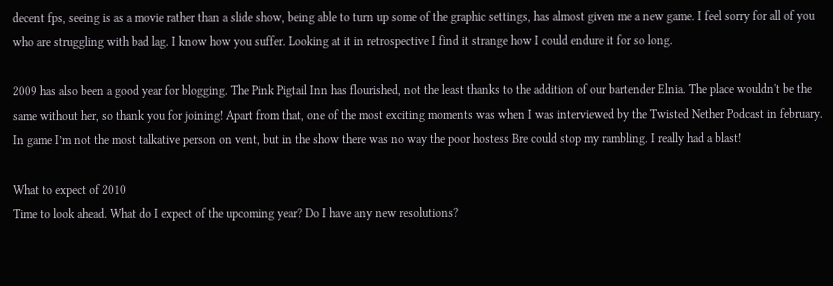decent fps, seeing is as a movie rather than a slide show, being able to turn up some of the graphic settings, has almost given me a new game. I feel sorry for all of you who are struggling with bad lag. I know how you suffer. Looking at it in retrospective I find it strange how I could endure it for so long.

2009 has also been a good year for blogging. The Pink Pigtail Inn has flourished, not the least thanks to the addition of our bartender Elnia. The place wouldn't be the same without her, so thank you for joining! Apart from that, one of the most exciting moments was when I was interviewed by the Twisted Nether Podcast in february. In game I’m not the most talkative person on vent, but in the show there was no way the poor hostess Bre could stop my rambling. I really had a blast!

What to expect of 2010
Time to look ahead. What do I expect of the upcoming year? Do I have any new resolutions?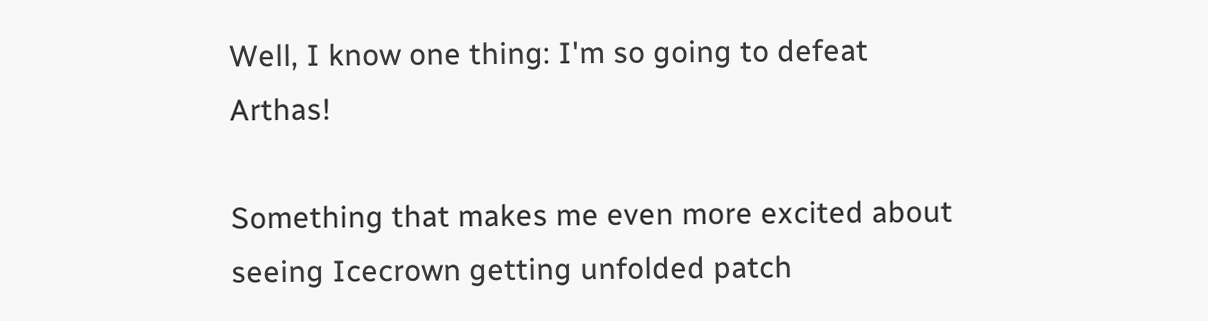Well, I know one thing: I'm so going to defeat Arthas!

Something that makes me even more excited about seeing Icecrown getting unfolded patch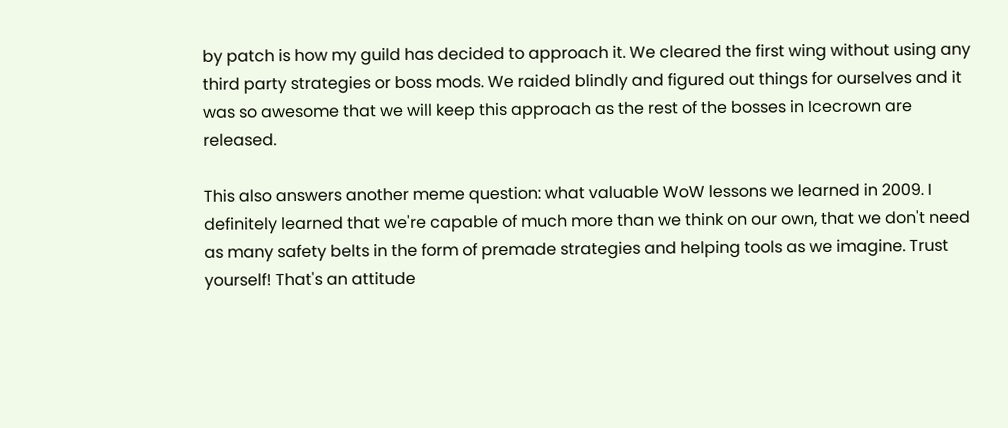by patch is how my guild has decided to approach it. We cleared the first wing without using any third party strategies or boss mods. We raided blindly and figured out things for ourselves and it was so awesome that we will keep this approach as the rest of the bosses in Icecrown are released.

This also answers another meme question: what valuable WoW lessons we learned in 2009. I definitely learned that we're capable of much more than we think on our own, that we don't need as many safety belts in the form of premade strategies and helping tools as we imagine. Trust yourself! That's an attitude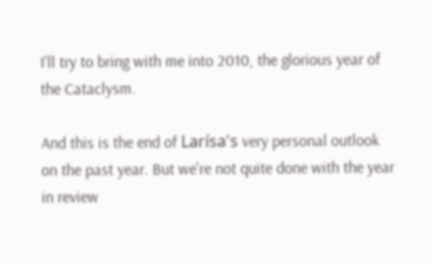I'll try to bring with me into 2010, the glorious year of the Cataclysm.

And this is the end of Larísa's very personal outlook on the past year. But we're not quite done with the year in review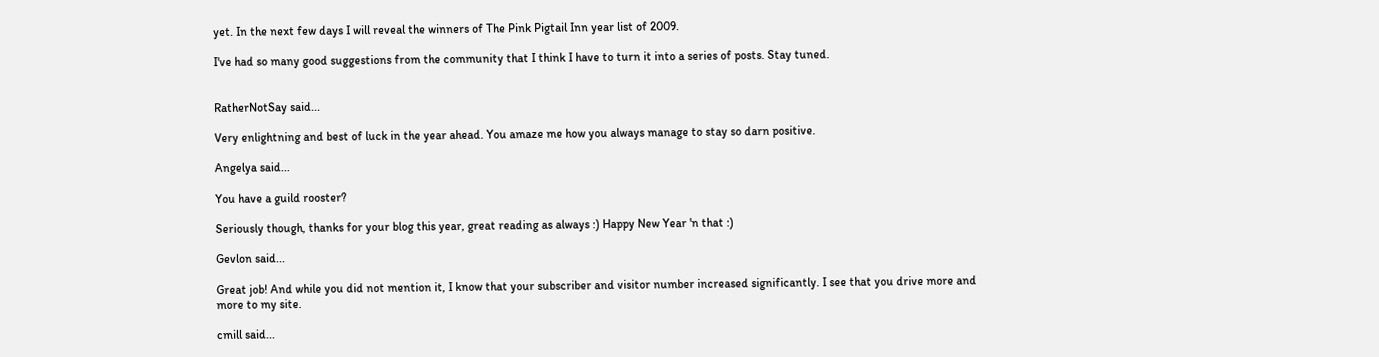yet. In the next few days I will reveal the winners of The Pink Pigtail Inn year list of 2009.

I've had so many good suggestions from the community that I think I have to turn it into a series of posts. Stay tuned.


RatherNotSay said...

Very enlightning and best of luck in the year ahead. You amaze me how you always manage to stay so darn positive.

Angelya said...

You have a guild rooster?

Seriously though, thanks for your blog this year, great reading as always :) Happy New Year 'n that :)

Gevlon said...

Great job! And while you did not mention it, I know that your subscriber and visitor number increased significantly. I see that you drive more and more to my site.

cmill said...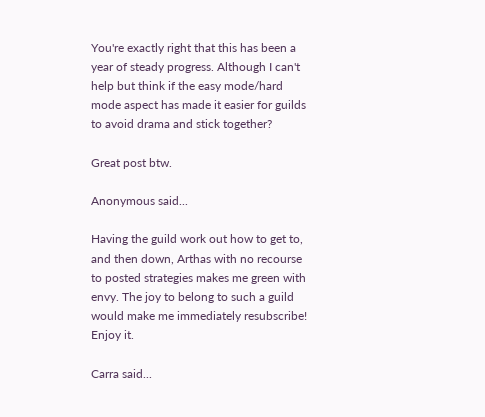You're exactly right that this has been a year of steady progress. Although I can't help but think if the easy mode/hard mode aspect has made it easier for guilds to avoid drama and stick together?

Great post btw.

Anonymous said...

Having the guild work out how to get to, and then down, Arthas with no recourse to posted strategies makes me green with envy. The joy to belong to such a guild would make me immediately resubscribe! Enjoy it.

Carra said...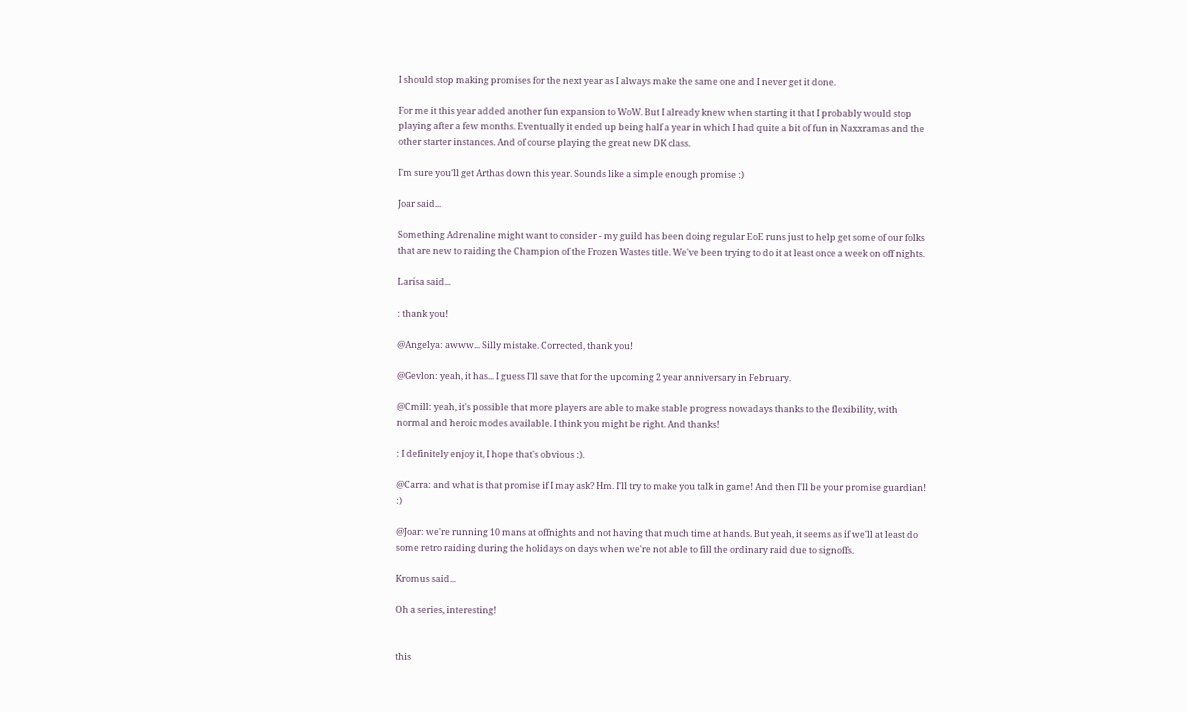I should stop making promises for the next year as I always make the same one and I never get it done.

For me it this year added another fun expansion to WoW. But I already knew when starting it that I probably would stop playing after a few months. Eventually it ended up being half a year in which I had quite a bit of fun in Naxxramas and the other starter instances. And of course playing the great new DK class.

I'm sure you'll get Arthas down this year. Sounds like a simple enough promise :)

Joar said...

Something Adrenaline might want to consider - my guild has been doing regular EoE runs just to help get some of our folks that are new to raiding the Champion of the Frozen Wastes title. We've been trying to do it at least once a week on off nights.

Larísa said...

: thank you!

@Angelya: awww... Silly mistake. Corrected, thank you!

@Gevlon: yeah, it has... I guess I'll save that for the upcoming 2 year anniversary in February.

@Cmill: yeah, it's possible that more players are able to make stable progress nowadays thanks to the flexibility, with normal and heroic modes available. I think you might be right. And thanks!

: I definitely enjoy it, I hope that's obvious :).

@Carra: and what is that promise if I may ask? Hm. I'll try to make you talk in game! And then I'll be your promise guardian! :)

@Joar: we're running 10 mans at offnights and not having that much time at hands. But yeah, it seems as if we'll at least do some retro raiding during the holidays on days when we're not able to fill the ordinary raid due to signoffs.

Kromus said...

Oh a series, interesting!


this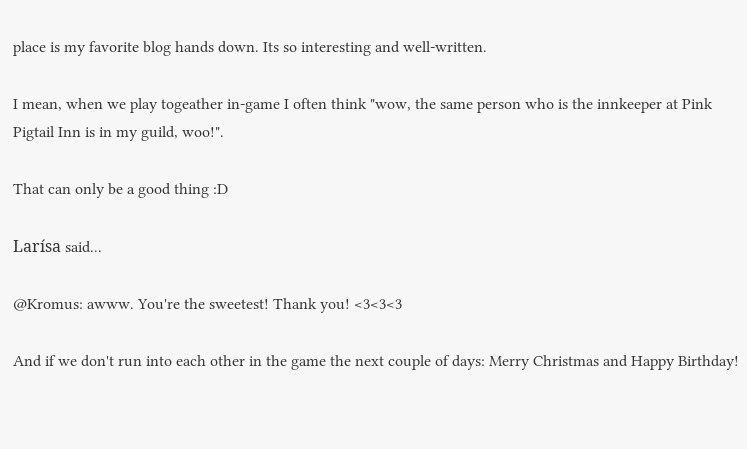place is my favorite blog hands down. Its so interesting and well-written.

I mean, when we play togeather in-game I often think "wow, the same person who is the innkeeper at Pink Pigtail Inn is in my guild, woo!".

That can only be a good thing :D

Larísa said...

@Kromus: awww. You're the sweetest! Thank you! <3<3<3

And if we don't run into each other in the game the next couple of days: Merry Christmas and Happy Birthday!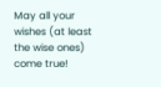May all your wishes (at least the wise ones) come true!